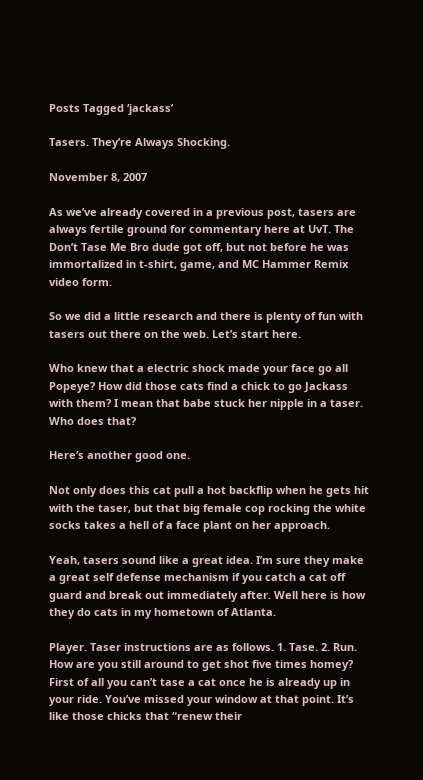Posts Tagged ‘jackass’

Tasers. They’re Always Shocking.

November 8, 2007

As we’ve already covered in a previous post, tasers are always fertile ground for commentary here at UvT. The Don’t Tase Me Bro dude got off, but not before he was immortalized in t-shirt, game, and MC Hammer Remix video form.

So we did a little research and there is plenty of fun with tasers out there on the web. Let’s start here.

Who knew that a electric shock made your face go all Popeye? How did those cats find a chick to go Jackass with them? I mean that babe stuck her nipple in a taser. Who does that?

Here’s another good one.

Not only does this cat pull a hot backflip when he gets hit with the taser, but that big female cop rocking the white socks takes a hell of a face plant on her approach.

Yeah, tasers sound like a great idea. I’m sure they make a great self defense mechanism if you catch a cat off guard and break out immediately after. Well here is how they do cats in my hometown of Atlanta.

Player. Taser instructions are as follows. 1. Tase. 2. Run. How are you still around to get shot five times homey? First of all you can’t tase a cat once he is already up in your ride. You’ve missed your window at that point. It’s like those chicks that “renew their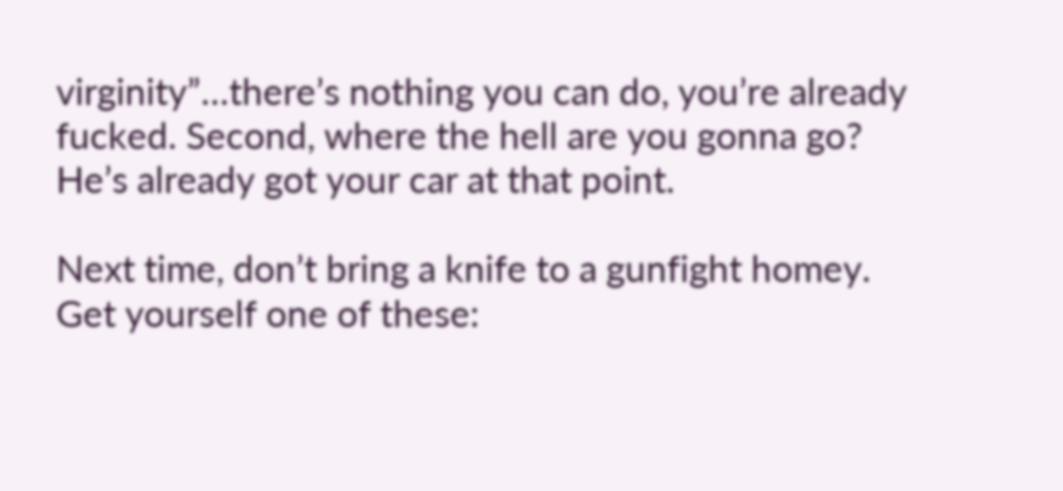virginity”…there’s nothing you can do, you’re already fucked. Second, where the hell are you gonna go? He’s already got your car at that point.

Next time, don’t bring a knife to a gunfight homey. Get yourself one of these: